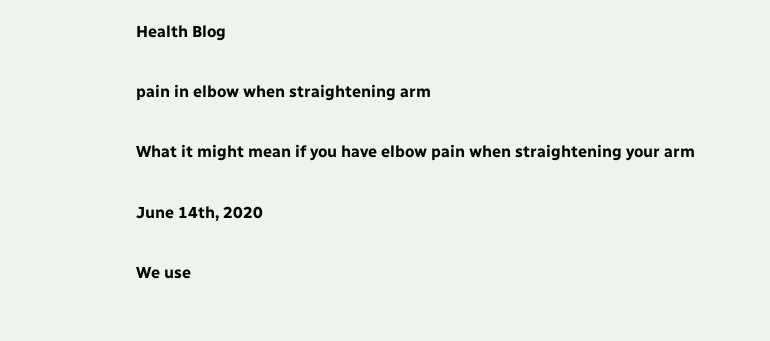Health Blog

pain in elbow when straightening arm

What it might mean if you have elbow pain when straightening your arm

June 14th, 2020

We use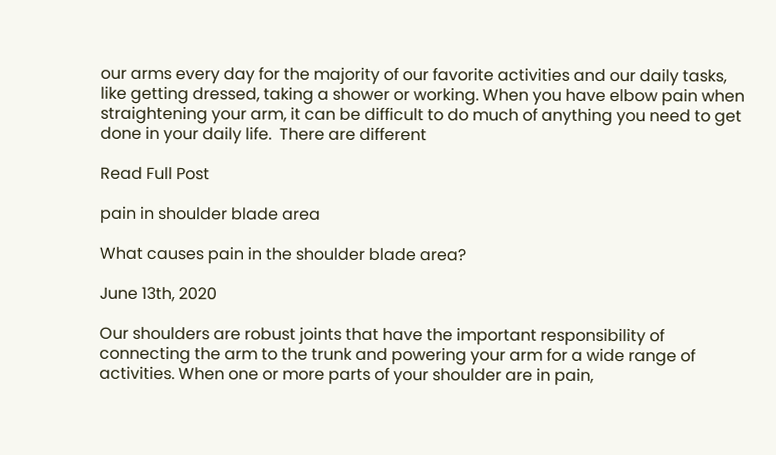our arms every day for the majority of our favorite activities and our daily tasks, like getting dressed, taking a shower or working. When you have elbow pain when straightening your arm, it can be difficult to do much of anything you need to get done in your daily life.  There are different

Read Full Post

pain in shoulder blade area

What causes pain in the shoulder blade area?

June 13th, 2020

Our shoulders are robust joints that have the important responsibility of connecting the arm to the trunk and powering your arm for a wide range of activities. When one or more parts of your shoulder are in pain,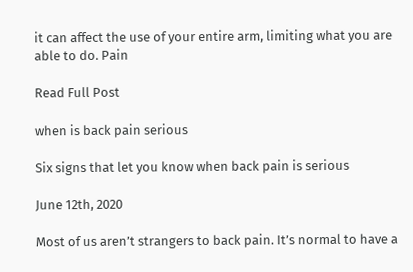it can affect the use of your entire arm, limiting what you are able to do. Pain

Read Full Post

when is back pain serious

Six signs that let you know when back pain is serious

June 12th, 2020

Most of us aren’t strangers to back pain. It’s normal to have a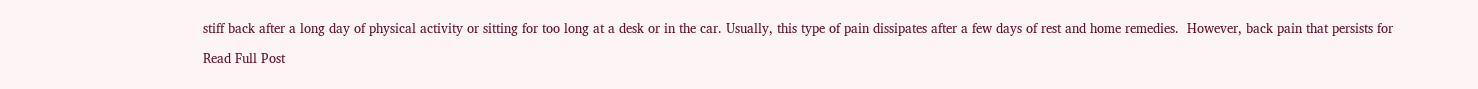stiff back after a long day of physical activity or sitting for too long at a desk or in the car. Usually, this type of pain dissipates after a few days of rest and home remedies.  However, back pain that persists for

Read Full Post